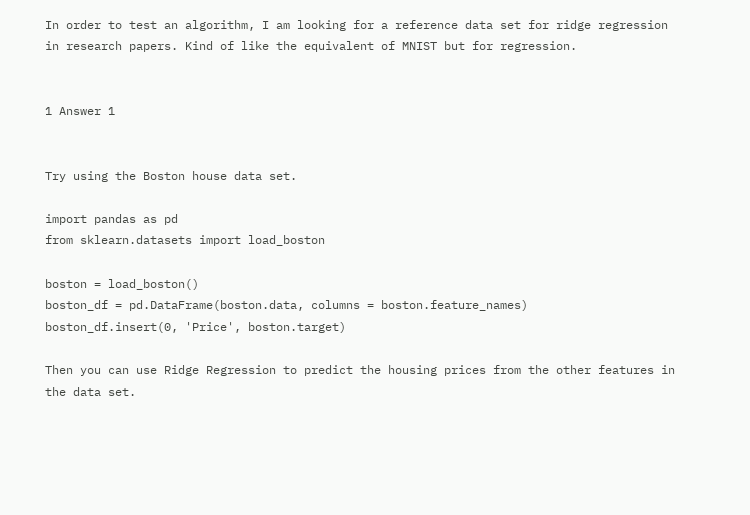In order to test an algorithm, I am looking for a reference data set for ridge regression in research papers. Kind of like the equivalent of MNIST but for regression.


1 Answer 1


Try using the Boston house data set.

import pandas as pd
from sklearn.datasets import load_boston

boston = load_boston()
boston_df = pd.DataFrame(boston.data, columns = boston.feature_names)
boston_df.insert(0, 'Price', boston.target)

Then you can use Ridge Regression to predict the housing prices from the other features in the data set.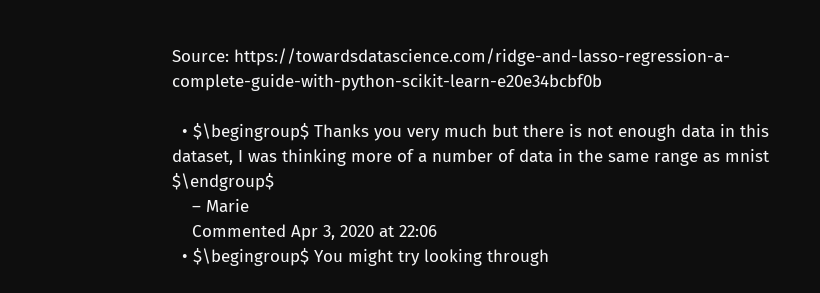Source: https://towardsdatascience.com/ridge-and-lasso-regression-a-complete-guide-with-python-scikit-learn-e20e34bcbf0b

  • $\begingroup$ Thanks you very much but there is not enough data in this dataset, I was thinking more of a number of data in the same range as mnist $\endgroup$
    – Marie
    Commented Apr 3, 2020 at 22:06
  • $\begingroup$ You might try looking through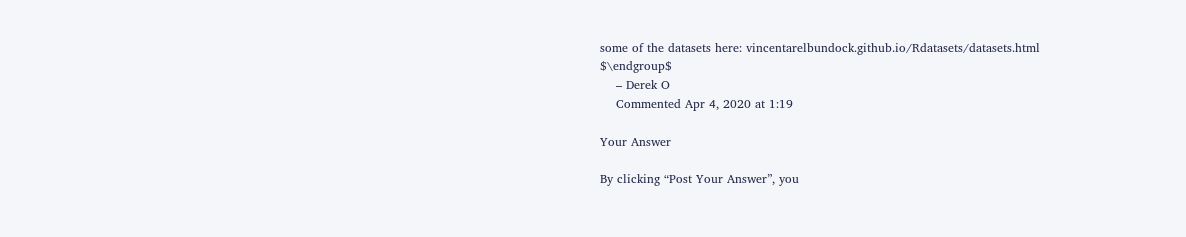some of the datasets here: vincentarelbundock.github.io/Rdatasets/datasets.html $\endgroup$
    – Derek O
    Commented Apr 4, 2020 at 1:19

Your Answer

By clicking “Post Your Answer”, you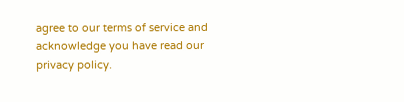agree to our terms of service and acknowledge you have read our privacy policy.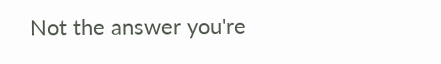Not the answer you're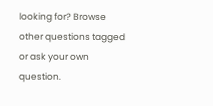looking for? Browse other questions tagged or ask your own question.